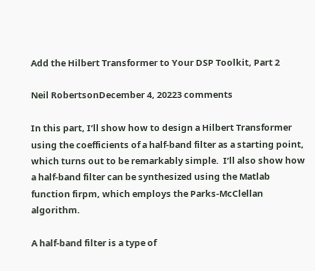Add the Hilbert Transformer to Your DSP Toolkit, Part 2

Neil RobertsonDecember 4, 20223 comments

In this part, I’ll show how to design a Hilbert Transformer using the coefficients of a half-band filter as a starting point, which turns out to be remarkably simple.  I’ll also show how a half-band filter can be synthesized using the Matlab function firpm, which employs the Parks-McClellan algorithm.

A half-band filter is a type of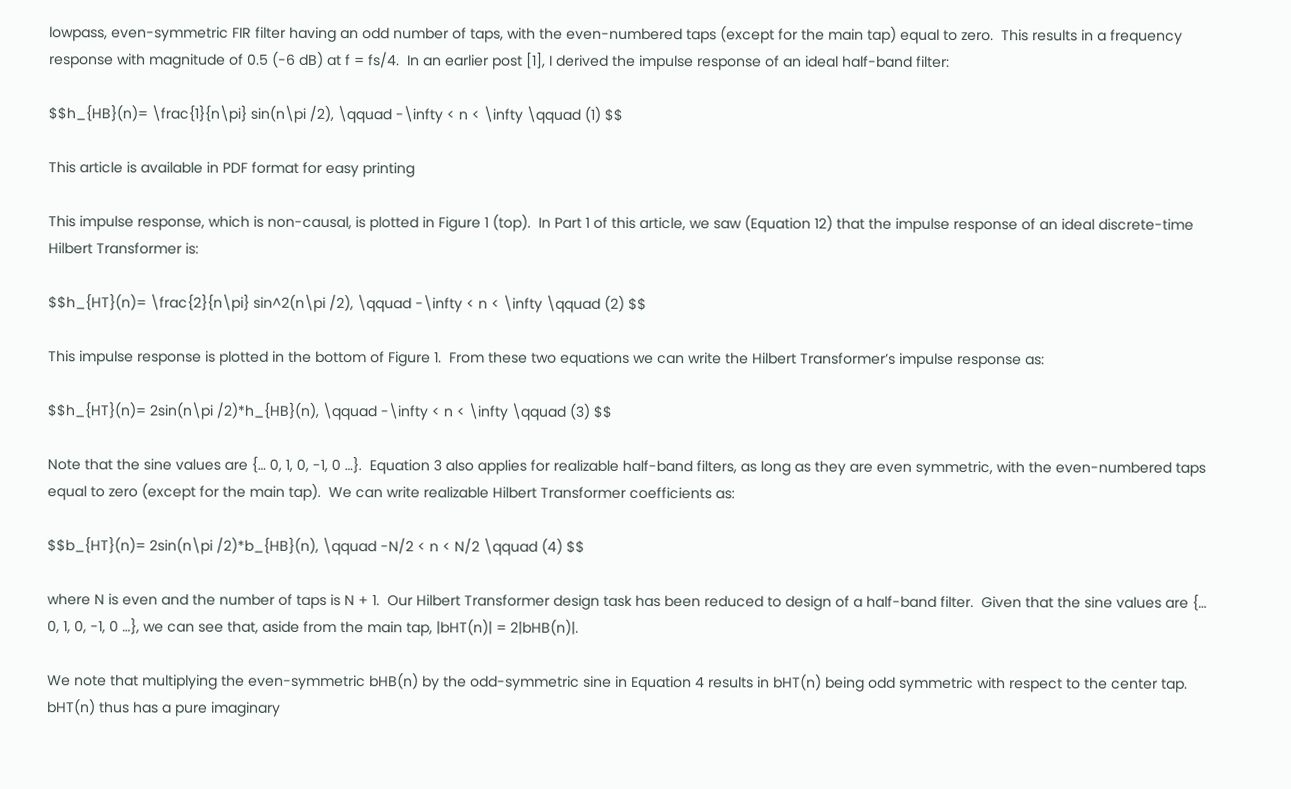lowpass, even-symmetric FIR filter having an odd number of taps, with the even-numbered taps (except for the main tap) equal to zero.  This results in a frequency response with magnitude of 0.5 (-6 dB) at f = fs/4.  In an earlier post [1], I derived the impulse response of an ideal half-band filter:

$$h_{HB}(n)= \frac{1}{n\pi} sin(n\pi /2), \qquad -\infty < n < \infty \qquad (1) $$

This article is available in PDF format for easy printing

This impulse response, which is non-causal, is plotted in Figure 1 (top).  In Part 1 of this article, we saw (Equation 12) that the impulse response of an ideal discrete-time Hilbert Transformer is:

$$h_{HT}(n)= \frac{2}{n\pi} sin^2(n\pi /2), \qquad -\infty < n < \infty \qquad (2) $$

This impulse response is plotted in the bottom of Figure 1.  From these two equations we can write the Hilbert Transformer’s impulse response as:

$$h_{HT}(n)= 2sin(n\pi /2)*h_{HB}(n), \qquad -\infty < n < \infty \qquad (3) $$

Note that the sine values are {… 0, 1, 0, -1, 0 …}.  Equation 3 also applies for realizable half-band filters, as long as they are even symmetric, with the even-numbered taps equal to zero (except for the main tap).  We can write realizable Hilbert Transformer coefficients as:

$$b_{HT}(n)= 2sin(n\pi /2)*b_{HB}(n), \qquad -N/2 < n < N/2 \qquad (4) $$

where N is even and the number of taps is N + 1.  Our Hilbert Transformer design task has been reduced to design of a half-band filter.  Given that the sine values are {… 0, 1, 0, -1, 0 …}, we can see that, aside from the main tap, |bHT(n)| = 2|bHB(n)|.

We note that multiplying the even-symmetric bHB(n) by the odd-symmetric sine in Equation 4 results in bHT(n) being odd symmetric with respect to the center tap.   bHT(n) thus has a pure imaginary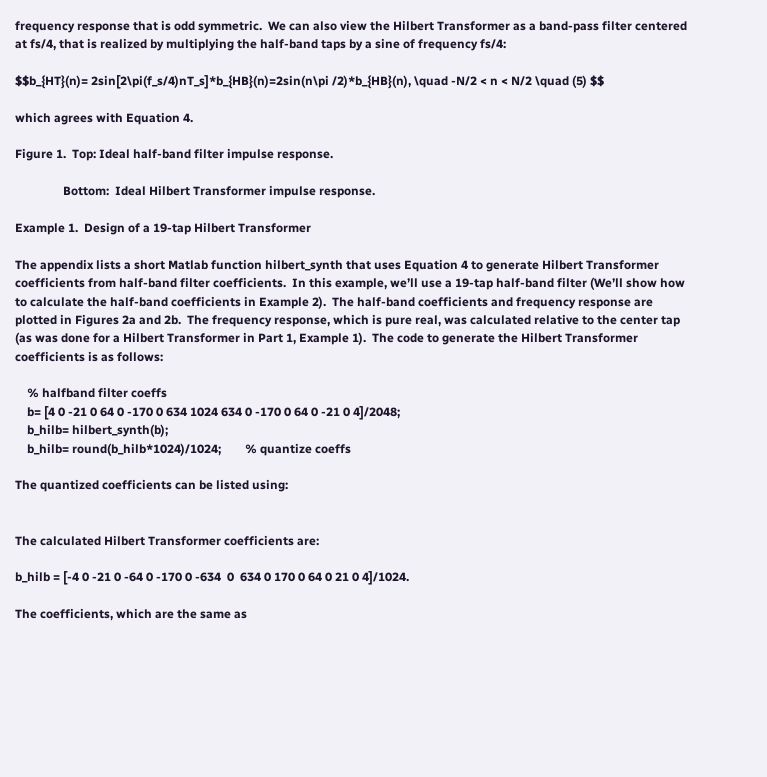frequency response that is odd symmetric.  We can also view the Hilbert Transformer as a band-pass filter centered at fs/4, that is realized by multiplying the half-band taps by a sine of frequency fs/4:

$$b_{HT}(n)= 2sin[2\pi(f_s/4)nT_s]*b_{HB}(n)=2sin(n\pi /2)*b_{HB}(n), \quad -N/2 < n < N/2 \quad (5) $$

which agrees with Equation 4.

Figure 1.  Top: Ideal half-band filter impulse response.

                Bottom:  Ideal Hilbert Transformer impulse response.

Example 1.  Design of a 19-tap Hilbert Transformer

The appendix lists a short Matlab function hilbert_synth that uses Equation 4 to generate Hilbert Transformer coefficients from half-band filter coefficients.  In this example, we’ll use a 19-tap half-band filter (We’ll show how to calculate the half-band coefficients in Example 2).  The half-band coefficients and frequency response are plotted in Figures 2a and 2b.  The frequency response, which is pure real, was calculated relative to the center tap (as was done for a Hilbert Transformer in Part 1, Example 1).  The code to generate the Hilbert Transformer coefficients is as follows:

    % halfband filter coeffs
    b= [4 0 -21 0 64 0 -170 0 634 1024 634 0 -170 0 64 0 -21 0 4]/2048;
    b_hilb= hilbert_synth(b);
    b_hilb= round(b_hilb*1024)/1024;        % quantize coeffs

The quantized coefficients can be listed using:


The calculated Hilbert Transformer coefficients are:

b_hilb = [-4 0 -21 0 -64 0 -170 0 -634  0  634 0 170 0 64 0 21 0 4]/1024.

The coefficients, which are the same as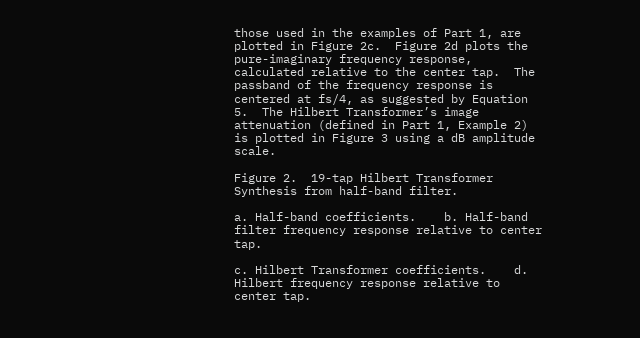those used in the examples of Part 1, are plotted in Figure 2c.  Figure 2d plots the pure-imaginary frequency response, calculated relative to the center tap.  The passband of the frequency response is centered at fs/4, as suggested by Equation 5.  The Hilbert Transformer’s image attenuation (defined in Part 1, Example 2) is plotted in Figure 3 using a dB amplitude scale.

Figure 2.  19-tap Hilbert Transformer Synthesis from half-band filter.

a. Half-band coefficients.    b. Half-band filter frequency response relative to center tap.

c. Hilbert Transformer coefficients.    d. Hilbert frequency response relative to center tap.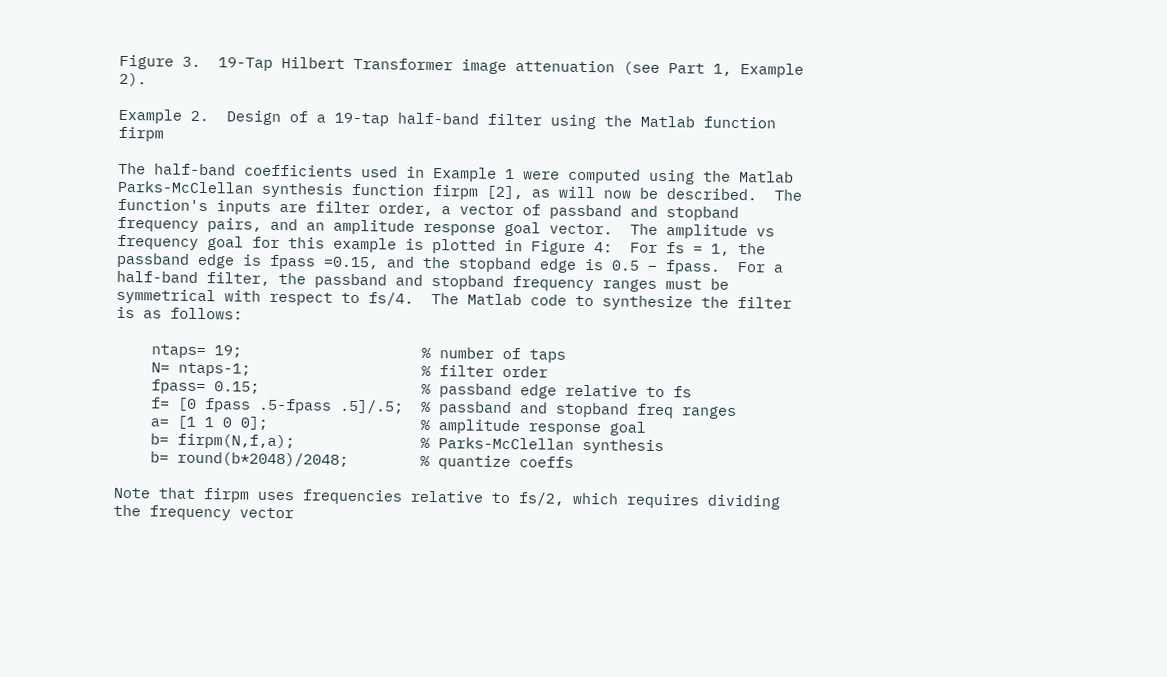Figure 3.  19-Tap Hilbert Transformer image attenuation (see Part 1, Example 2).

Example 2.  Design of a 19-tap half-band filter using the Matlab function firpm

The half-band coefficients used in Example 1 were computed using the Matlab Parks-McClellan synthesis function firpm [2], as will now be described.  The function's inputs are filter order, a vector of passband and stopband frequency pairs, and an amplitude response goal vector.  The amplitude vs frequency goal for this example is plotted in Figure 4:  For fs = 1, the passband edge is fpass =0.15, and the stopband edge is 0.5 – fpass.  For a half-band filter, the passband and stopband frequency ranges must be symmetrical with respect to fs/4.  The Matlab code to synthesize the filter is as follows:

    ntaps= 19;                    % number of taps
    N= ntaps-1;                   % filter order
    fpass= 0.15;                  % passband edge relative to fs
    f= [0 fpass .5-fpass .5]/.5;  % passband and stopband freq ranges
    a= [1 1 0 0];                 % amplitude response goal
    b= firpm(N,f,a);              % Parks-McClellan synthesis
    b= round(b*2048)/2048;        % quantize coeffs

Note that firpm uses frequencies relative to fs/2, which requires dividing the frequency vector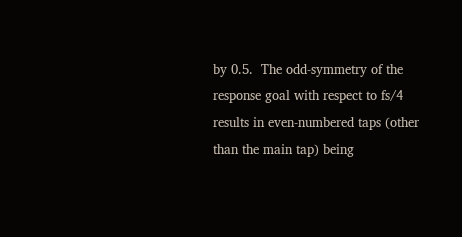by 0.5.  The odd-symmetry of the response goal with respect to fs/4 results in even-numbered taps (other than the main tap) being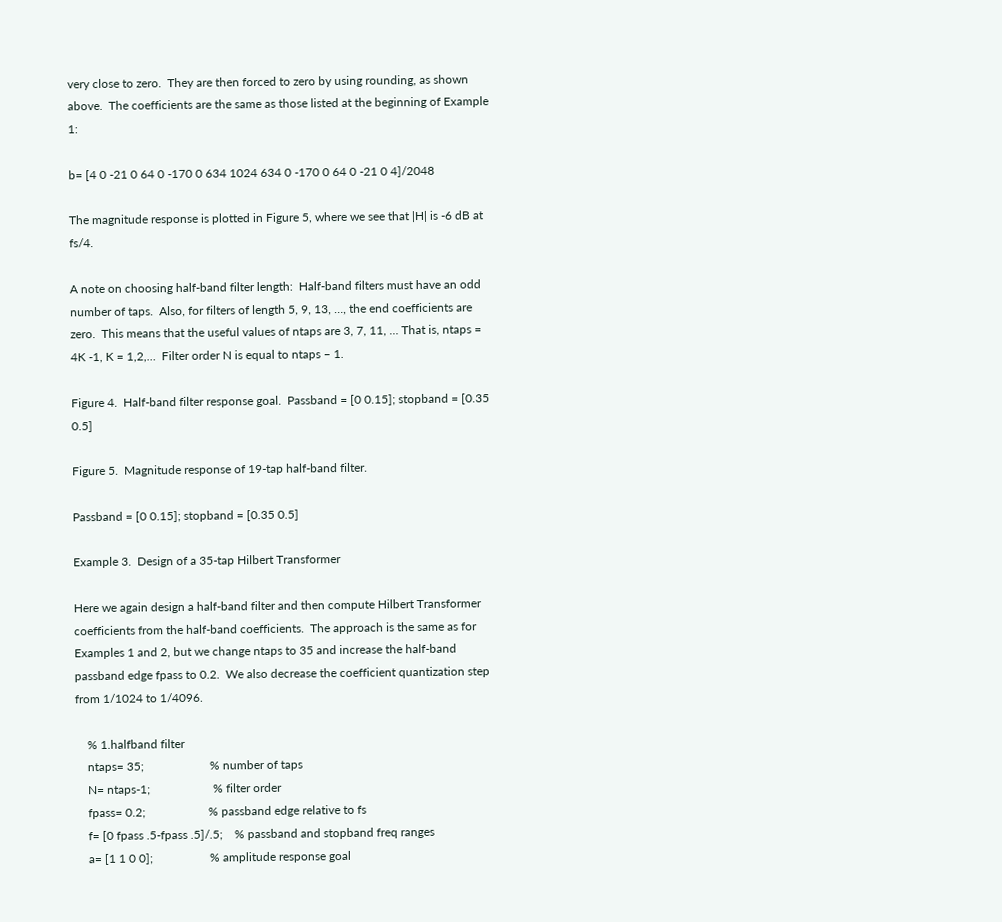very close to zero.  They are then forced to zero by using rounding, as shown above.  The coefficients are the same as those listed at the beginning of Example 1:

b= [4 0 -21 0 64 0 -170 0 634 1024 634 0 -170 0 64 0 -21 0 4]/2048

The magnitude response is plotted in Figure 5, where we see that |H| is -6 dB at fs/4.

A note on choosing half-band filter length:  Half-band filters must have an odd number of taps.  Also, for filters of length 5, 9, 13, …, the end coefficients are zero.  This means that the useful values of ntaps are 3, 7, 11, … That is, ntaps = 4K -1, K = 1,2,…  Filter order N is equal to ntaps – 1.

Figure 4.  Half-band filter response goal.  Passband = [0 0.15]; stopband = [0.35 0.5]

Figure 5.  Magnitude response of 19-tap half-band filter.

Passband = [0 0.15]; stopband = [0.35 0.5]

Example 3.  Design of a 35-tap Hilbert Transformer

Here we again design a half-band filter and then compute Hilbert Transformer coefficients from the half-band coefficients.  The approach is the same as for Examples 1 and 2, but we change ntaps to 35 and increase the half-band passband edge fpass to 0.2.  We also decrease the coefficient quantization step from 1/1024 to 1/4096.

    % 1.halfband filter
    ntaps= 35;                      % number of taps
    N= ntaps-1;                     % filter order
    fpass= 0.2;                     % passband edge relative to fs
    f= [0 fpass .5-fpass .5]/.5;    % passband and stopband freq ranges
    a= [1 1 0 0];                   % amplitude response goal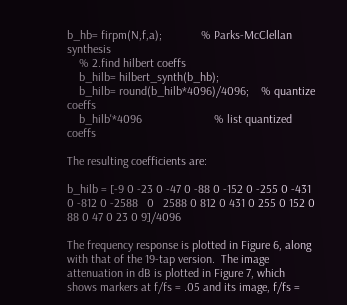b_hb= firpm(N,f,a);             % Parks-McClellan synthesis
    % 2.find hilbert coeffs
    b_hilb= hilbert_synth(b_hb);
    b_hilb= round(b_hilb*4096)/4096;    % quantize coeffs
    b_hilb'*4096                        % list quantized coeffs

The resulting coefficients are:

b_hilb = [-9 0 -23 0 -47 0 -88 0 -152 0 -255 0 -431 0 -812 0 -2588   0   2588 0 812 0 431 0 255 0 152 0 88 0 47 0 23 0 9]/4096

The frequency response is plotted in Figure 6, along with that of the 19-tap version.  The image attenuation in dB is plotted in Figure 7, which shows markers at f/fs = .05 and its image, f/fs =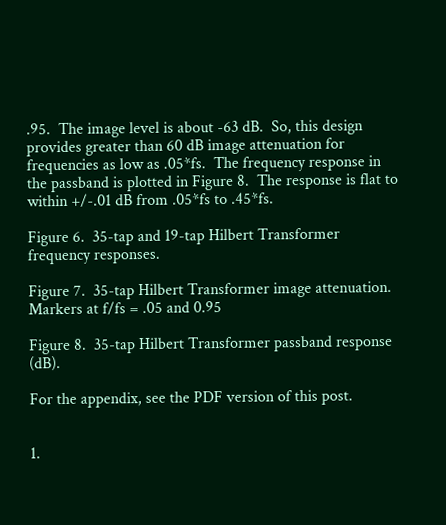.95.  The image level is about -63 dB.  So, this design provides greater than 60 dB image attenuation for frequencies as low as .05*fs.  The frequency response in the passband is plotted in Figure 8.  The response is flat to within +/-.01 dB from .05*fs to .45*fs.

Figure 6.  35-tap and 19-tap Hilbert Transformer frequency responses.

Figure 7.  35-tap Hilbert Transformer image attenuation.  Markers at f/fs = .05 and 0.95

Figure 8.  35-tap Hilbert Transformer passband response (dB).

For the appendix, see the PDF version of this post.


1.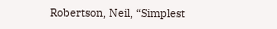Robertson, Neil, “Simplest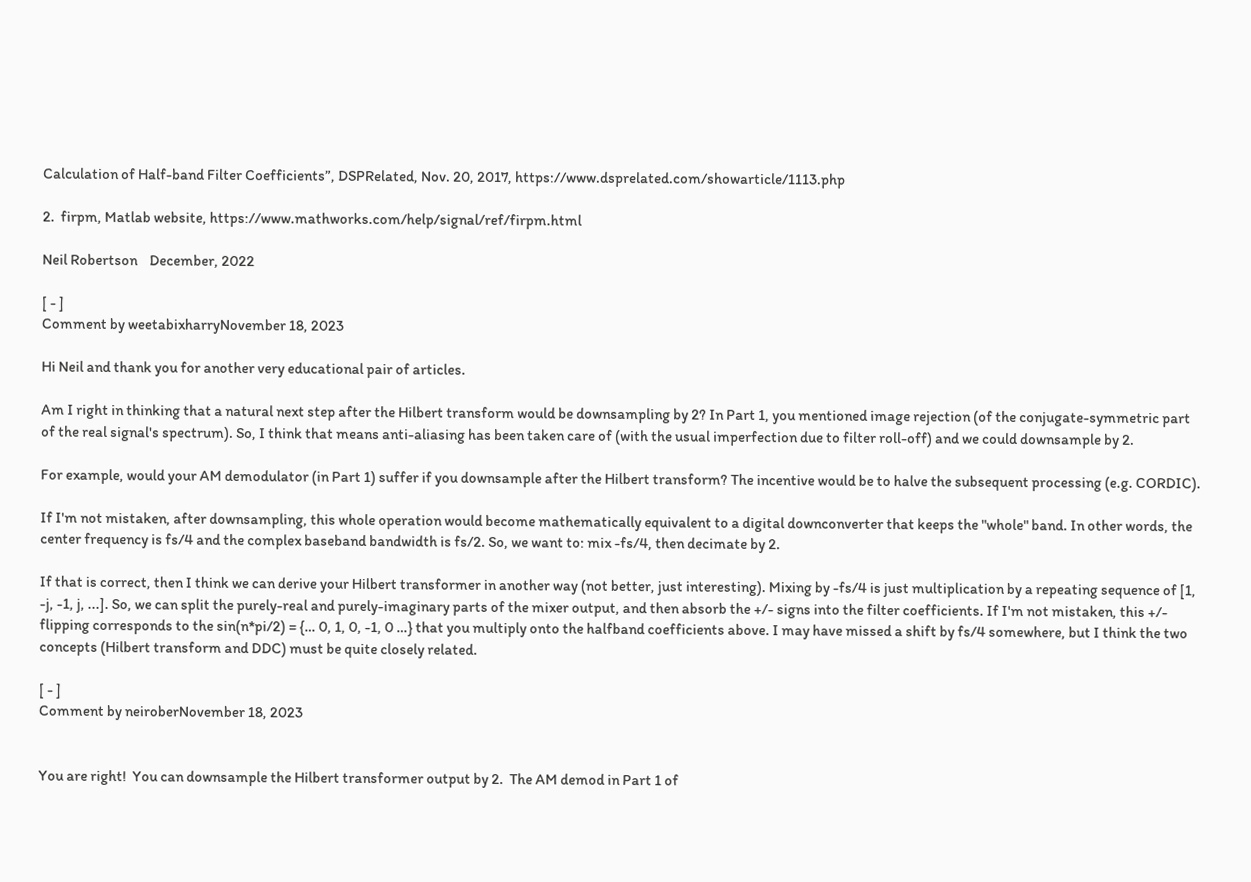Calculation of Half-band Filter Coefficients”, DSPRelated, Nov. 20, 2017, https://www.dsprelated.com/showarticle/1113.php

2.  firpm, Matlab website, https://www.mathworks.com/help/signal/ref/firpm.html

Neil Robertson    December, 2022

[ - ]
Comment by weetabixharryNovember 18, 2023

Hi Neil and thank you for another very educational pair of articles.

Am I right in thinking that a natural next step after the Hilbert transform would be downsampling by 2? In Part 1, you mentioned image rejection (of the conjugate-symmetric part of the real signal's spectrum). So, I think that means anti-aliasing has been taken care of (with the usual imperfection due to filter roll-off) and we could downsample by 2.

For example, would your AM demodulator (in Part 1) suffer if you downsample after the Hilbert transform? The incentive would be to halve the subsequent processing (e.g. CORDIC).

If I'm not mistaken, after downsampling, this whole operation would become mathematically equivalent to a digital downconverter that keeps the "whole" band. In other words, the center frequency is fs/4 and the complex baseband bandwidth is fs/2. So, we want to: mix -fs/4, then decimate by 2.

If that is correct, then I think we can derive your Hilbert transformer in another way (not better, just interesting). Mixing by -fs/4 is just multiplication by a repeating sequence of [1, -j, -1, j, ...]. So, we can split the purely-real and purely-imaginary parts of the mixer output, and then absorb the +/- signs into the filter coefficients. If I'm not mistaken, this +/- flipping corresponds to the sin(n*pi/2) = {… 0, 1, 0, -1, 0 …} that you multiply onto the halfband coefficients above. I may have missed a shift by fs/4 somewhere, but I think the two concepts (Hilbert transform and DDC) must be quite closely related.

[ - ]
Comment by neiroberNovember 18, 2023


You are right!  You can downsample the Hilbert transformer output by 2.  The AM demod in Part 1 of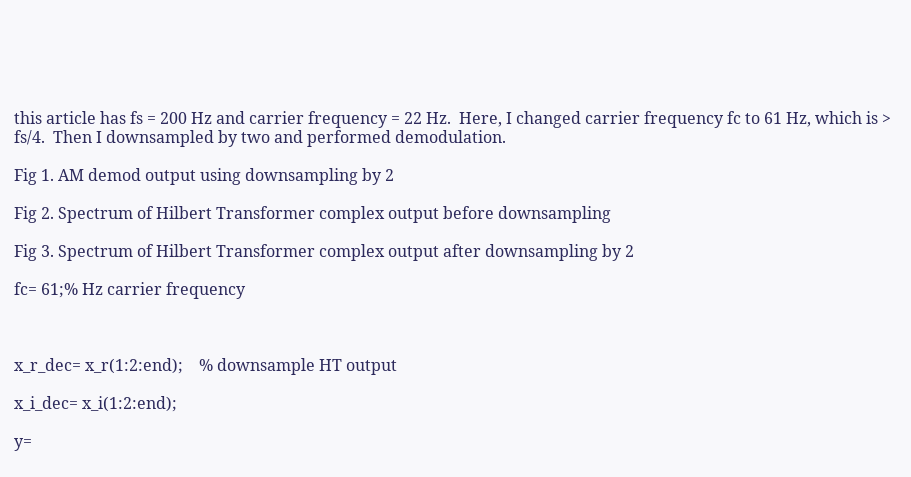this article has fs = 200 Hz and carrier frequency = 22 Hz.  Here, I changed carrier frequency fc to 61 Hz, which is > fs/4.  Then I downsampled by two and performed demodulation.

Fig 1. AM demod output using downsampling by 2

Fig 2. Spectrum of Hilbert Transformer complex output before downsampling

Fig 3. Spectrum of Hilbert Transformer complex output after downsampling by 2

fc= 61;% Hz carrier frequency



x_r_dec= x_r(1:2:end);    % downsample HT output

x_i_dec= x_i(1:2:end);

y=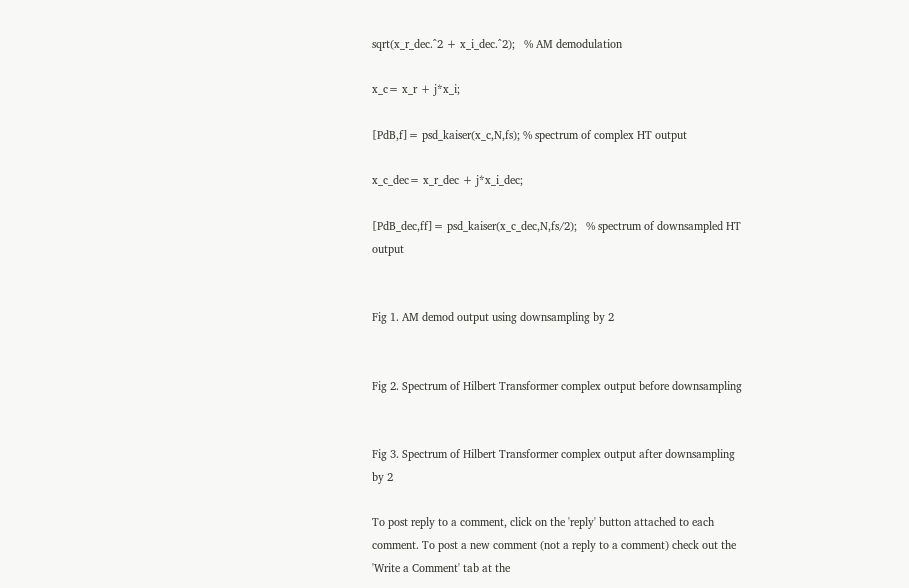sqrt(x_r_dec.^2 + x_i_dec.^2);   % AM demodulation

x_c= x_r + j*x_i;

[PdB,f]= psd_kaiser(x_c,N,fs); % spectrum of complex HT output

x_c_dec= x_r_dec + j*x_i_dec;

[PdB_dec,ff]= psd_kaiser(x_c_dec,N,fs/2);   % spectrum of downsampled HT output


Fig 1. AM demod output using downsampling by 2


Fig 2. Spectrum of Hilbert Transformer complex output before downsampling


Fig 3. Spectrum of Hilbert Transformer complex output after downsampling by 2

To post reply to a comment, click on the 'reply' button attached to each comment. To post a new comment (not a reply to a comment) check out the 'Write a Comment' tab at the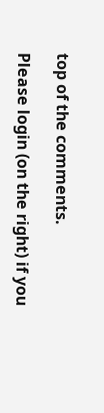top of the comments.

Please login (on the right) if you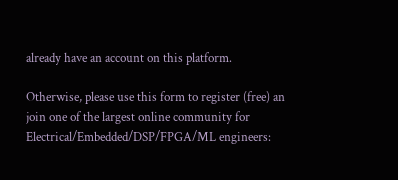already have an account on this platform.

Otherwise, please use this form to register (free) an join one of the largest online community for Electrical/Embedded/DSP/FPGA/ML engineers: